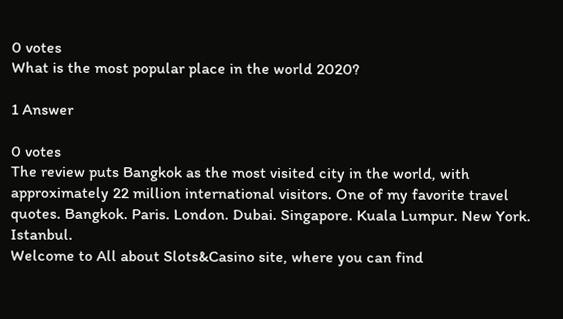0 votes
What is the most popular place in the world 2020?

1 Answer

0 votes
The review puts Bangkok as the most visited city in the world, with approximately 22 million international visitors. One of my favorite travel quotes. Bangkok. Paris. London. Dubai. Singapore. Kuala Lumpur. New York. Istanbul.
Welcome to All about Slots&Casino site, where you can find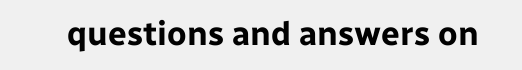questions and answers on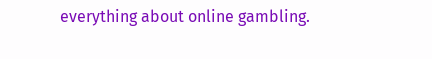everything about online gambling.